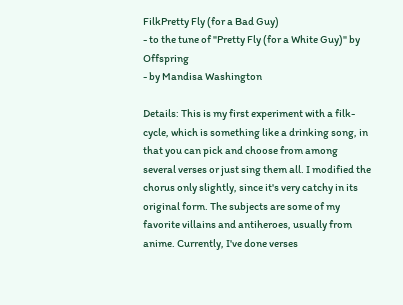FilkPretty Fly (for a Bad Guy)
- to the tune of "Pretty Fly (for a White Guy)" by Offspring
- by Mandisa Washington

Details: This is my first experiment with a filk-cycle, which is something like a drinking song, in that you can pick and choose from among several verses or just sing them all. I modified the chorus only slightly, since it's very catchy in its original form. The subjects are some of my favorite villains and antiheroes, usually from anime. Currently, I've done verses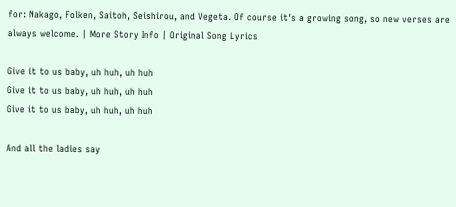for: Nakago, Folken, Saitoh, Seishirou, and Vegeta. Of course it's a growing song, so new verses are always welcome. | More Story Info | Original Song Lyrics

Give it to us baby, uh huh, uh huh
Give it to us baby, uh huh, uh huh
Give it to us baby, uh huh, uh huh

And all the ladies say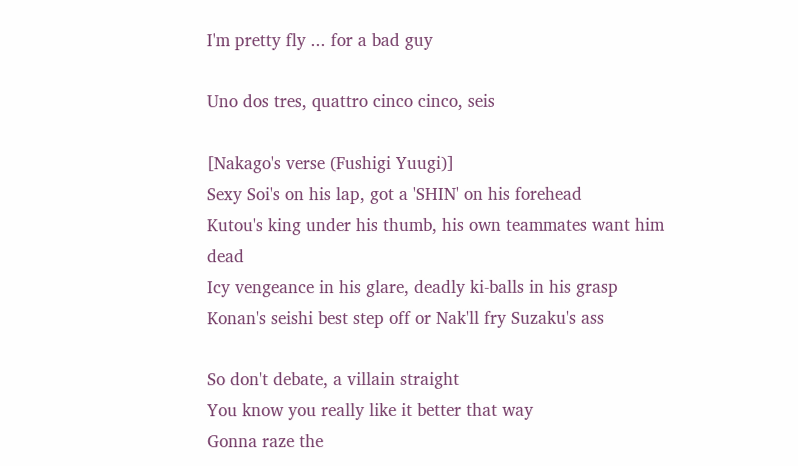I'm pretty fly ... for a bad guy

Uno dos tres, quattro cinco cinco, seis

[Nakago's verse (Fushigi Yuugi)]
Sexy Soi's on his lap, got a 'SHIN' on his forehead
Kutou's king under his thumb, his own teammates want him dead
Icy vengeance in his glare, deadly ki-balls in his grasp
Konan's seishi best step off or Nak'll fry Suzaku's ass

So don't debate, a villain straight
You know you really like it better that way
Gonna raze the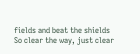fields and beat the shields
So clear the way, just clear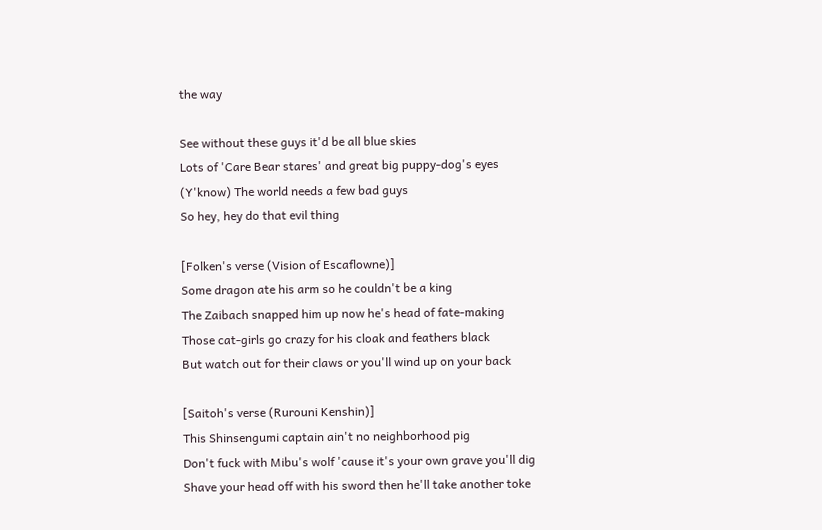the way

See without these guys it'd be all blue skies
Lots of 'Care Bear stares' and great big puppy-dog's eyes
(Y'know) The world needs a few bad guys
So hey, hey do that evil thing

[Folken's verse (Vision of Escaflowne)]
Some dragon ate his arm so he couldn't be a king
The Zaibach snapped him up now he's head of fate-making
Those cat-girls go crazy for his cloak and feathers black
But watch out for their claws or you'll wind up on your back

[Saitoh's verse (Rurouni Kenshin)]
This Shinsengumi captain ain't no neighborhood pig
Don't fuck with Mibu's wolf 'cause it's your own grave you'll dig
Shave your head off with his sword then he'll take another toke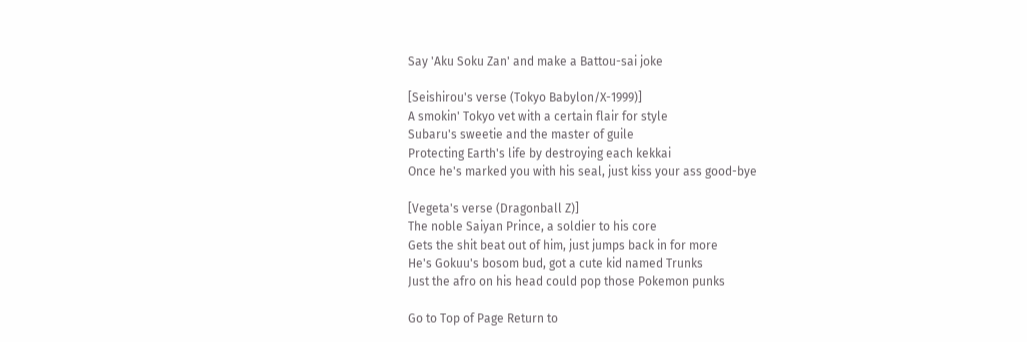Say 'Aku Soku Zan' and make a Battou-sai joke

[Seishirou's verse (Tokyo Babylon/X-1999)]
A smokin' Tokyo vet with a certain flair for style
Subaru's sweetie and the master of guile
Protecting Earth's life by destroying each kekkai
Once he's marked you with his seal, just kiss your ass good-bye

[Vegeta's verse (Dragonball Z)]
The noble Saiyan Prince, a soldier to his core
Gets the shit beat out of him, just jumps back in for more
He's Gokuu's bosom bud, got a cute kid named Trunks
Just the afro on his head could pop those Pokemon punks

Go to Top of Page Return to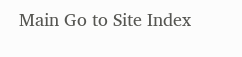Main Go to Site Index